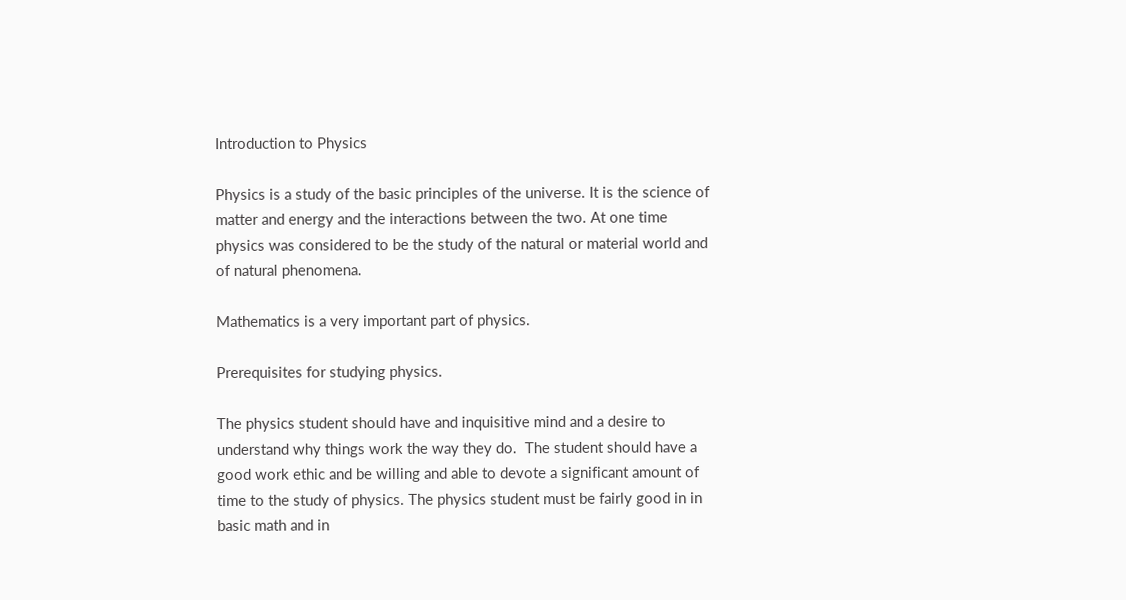Introduction to Physics

Physics is a study of the basic principles of the universe. It is the science of matter and energy and the interactions between the two. At one time physics was considered to be the study of the natural or material world and of natural phenomena.

Mathematics is a very important part of physics.

Prerequisites for studying physics.

The physics student should have and inquisitive mind and a desire to understand why things work the way they do.  The student should have a good work ethic and be willing and able to devote a significant amount of time to the study of physics. The physics student must be fairly good in in basic math and in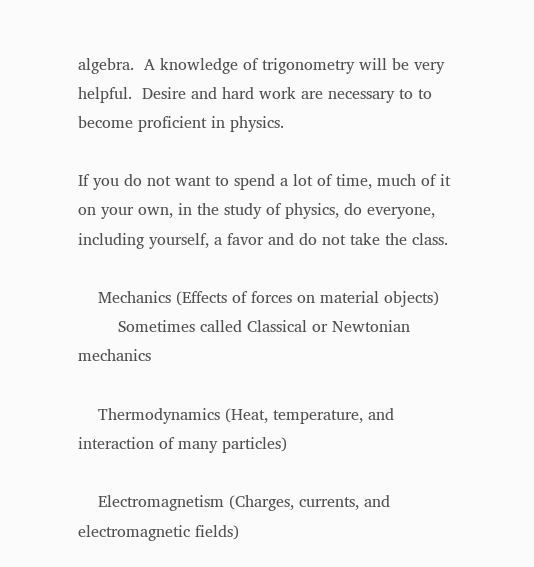algebra.  A knowledge of trigonometry will be very helpful.  Desire and hard work are necessary to to become proficient in physics.

If you do not want to spend a lot of time, much of it on your own, in the study of physics, do everyone, including yourself, a favor and do not take the class.

    Mechanics (Effects of forces on material objects)
        Sometimes called Classical or Newtonian mechanics

    Thermodynamics (Heat, temperature, and interaction of many particles)

    Electromagnetism (Charges, currents, and electromagnetic fields)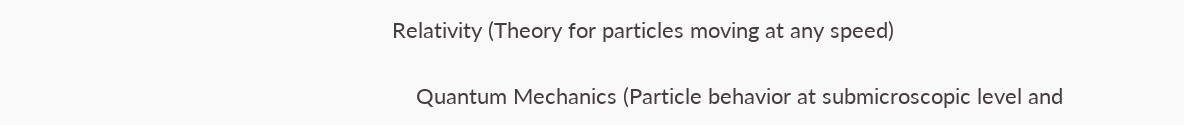Relativity (Theory for particles moving at any speed)

    Quantum Mechanics (Particle behavior at submicroscopic level and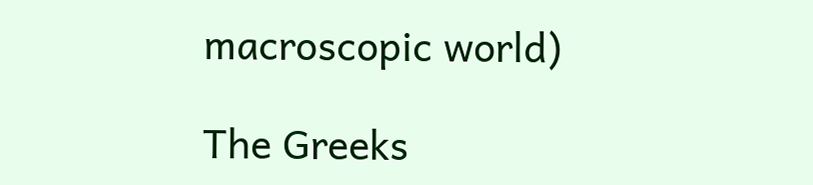macroscopic world)

The Greeks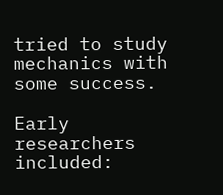tried to study mechanics with some success.

Early researchers included: